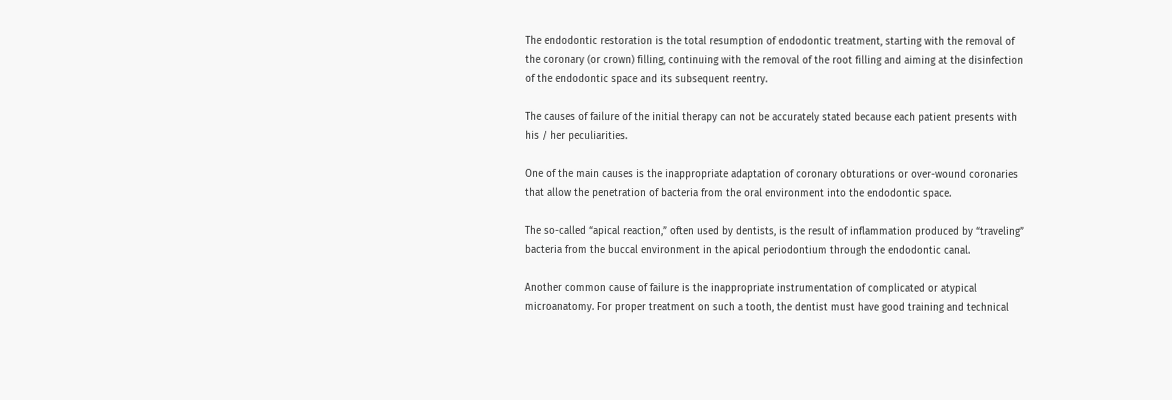The endodontic restoration is the total resumption of endodontic treatment, starting with the removal of the coronary (or crown) filling, continuing with the removal of the root filling and aiming at the disinfection of the endodontic space and its subsequent reentry.

The causes of failure of the initial therapy can not be accurately stated because each patient presents with his / her peculiarities.

One of the main causes is the inappropriate adaptation of coronary obturations or over-wound coronaries that allow the penetration of bacteria from the oral environment into the endodontic space.

The so-called “apical reaction,” often used by dentists, is the result of inflammation produced by “traveling” bacteria from the buccal environment in the apical periodontium through the endodontic canal.

Another common cause of failure is the inappropriate instrumentation of complicated or atypical microanatomy. For proper treatment on such a tooth, the dentist must have good training and technical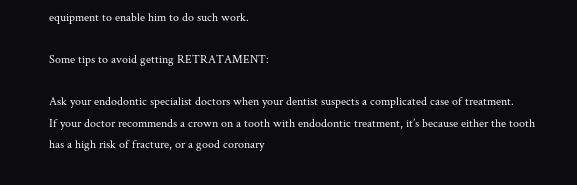equipment to enable him to do such work.

Some tips to avoid getting RETRATAMENT:

Ask your endodontic specialist doctors when your dentist suspects a complicated case of treatment.
If your doctor recommends a crown on a tooth with endodontic treatment, it’s because either the tooth has a high risk of fracture, or a good coronary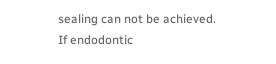sealing can not be achieved.
If endodontic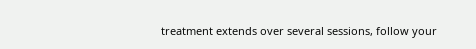treatment extends over several sessions, follow your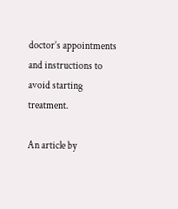doctor’s appointments and instructions to avoid starting treatment.

An article by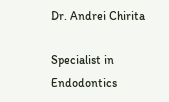Dr. Andrei Chirita

Specialist in Endodontics